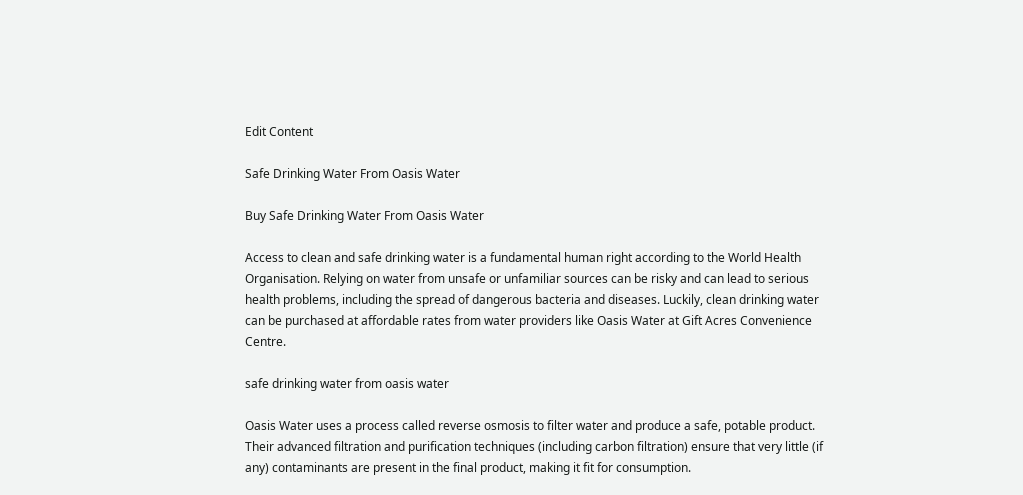Edit Content

Safe Drinking Water From Oasis Water

Buy Safe Drinking Water From Oasis Water

Access to clean and safe drinking water is a fundamental human right according to the World Health Organisation. Relying on water from unsafe or unfamiliar sources can be risky and can lead to serious health problems, including the spread of dangerous bacteria and diseases. Luckily, clean drinking water can be purchased at affordable rates from water providers like Oasis Water at Gift Acres Convenience Centre.

safe drinking water from oasis water

Oasis Water uses a process called reverse osmosis to filter water and produce a safe, potable product. Their advanced filtration and purification techniques (including carbon filtration) ensure that very little (if any) contaminants are present in the final product, making it fit for consumption.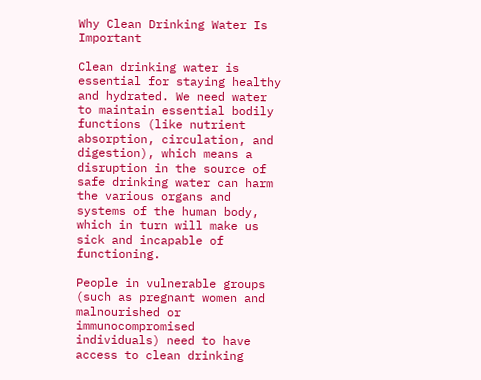Why Clean Drinking Water Is Important

Clean drinking water is essential for staying healthy and hydrated. We need water to maintain essential bodily functions (like nutrient absorption, circulation, and digestion), which means a disruption in the source of safe drinking water can harm the various organs and systems of the human body, which in turn will make us sick and incapable of functioning.

People in vulnerable groups (such as pregnant women and malnourished or immunocompromised individuals) need to have access to clean drinking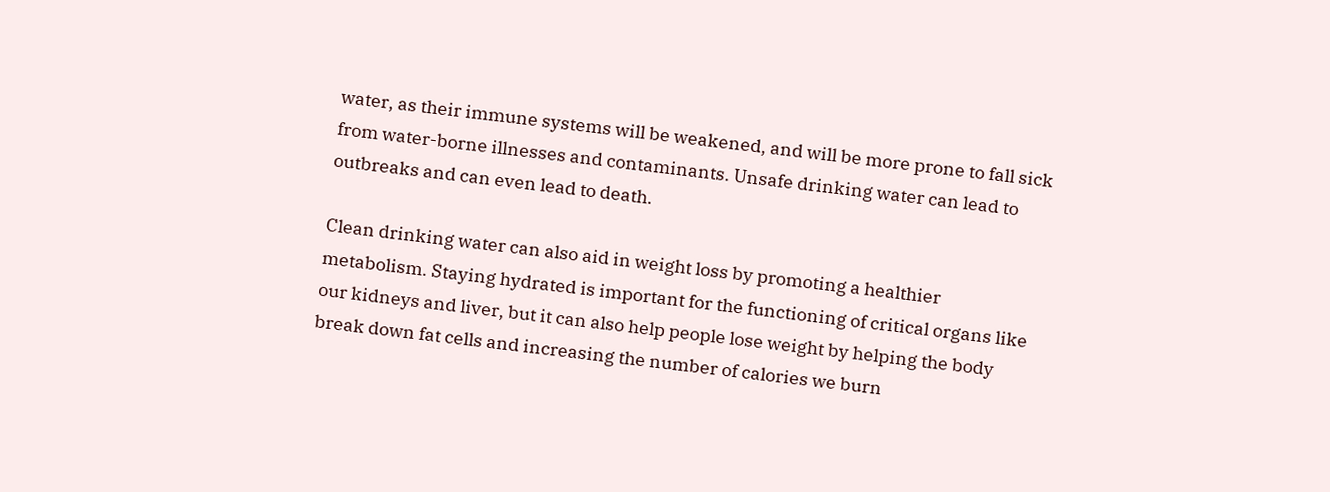water, as their immune systems will be weakened, and will be more prone to fall sick from water-borne illnesses and contaminants. Unsafe drinking water can lead to outbreaks and can even lead to death.

Clean drinking water can also aid in weight loss by promoting a healthier metabolism. Staying hydrated is important for the functioning of critical organs like our kidneys and liver, but it can also help people lose weight by helping the body break down fat cells and increasing the number of calories we burn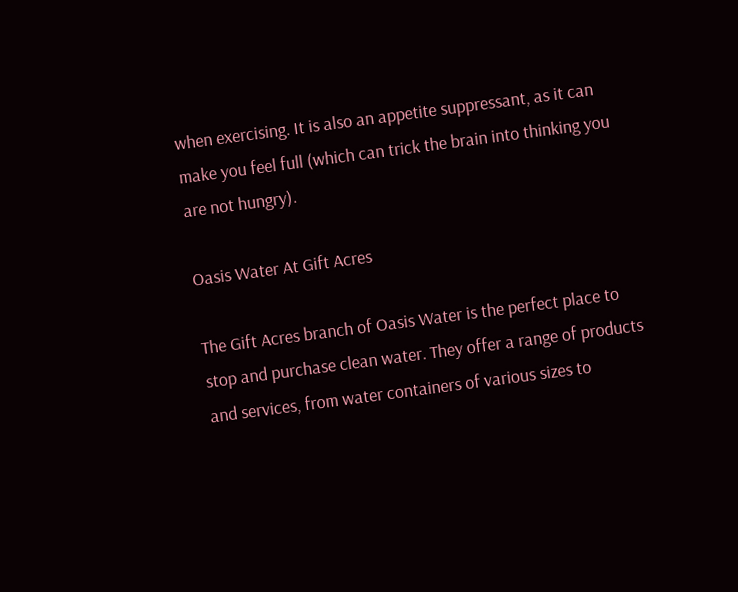when exercising. It is also an appetite suppressant, as it can make you feel full (which can trick the brain into thinking you are not hungry).

Oasis Water At Gift Acres

The Gift Acres branch of Oasis Water is the perfect place to stop and purchase clean water. They offer a range of products and services, from water containers of various sizes to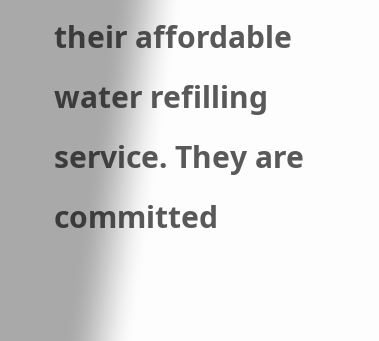their affordable water refilling service. They are committed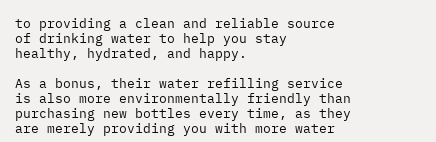to providing a clean and reliable source of drinking water to help you stay healthy, hydrated, and happy.

As a bonus, their water refilling service is also more environmentally friendly than purchasing new bottles every time, as they are merely providing you with more water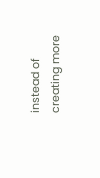instead of creating more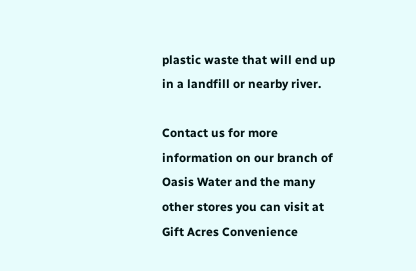plastic waste that will end up in a landfill or nearby river.

Contact us for more information on our branch of Oasis Water and the many other stores you can visit at Gift Acres Convenience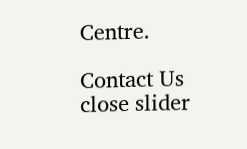Centre.

Contact Us
close slider